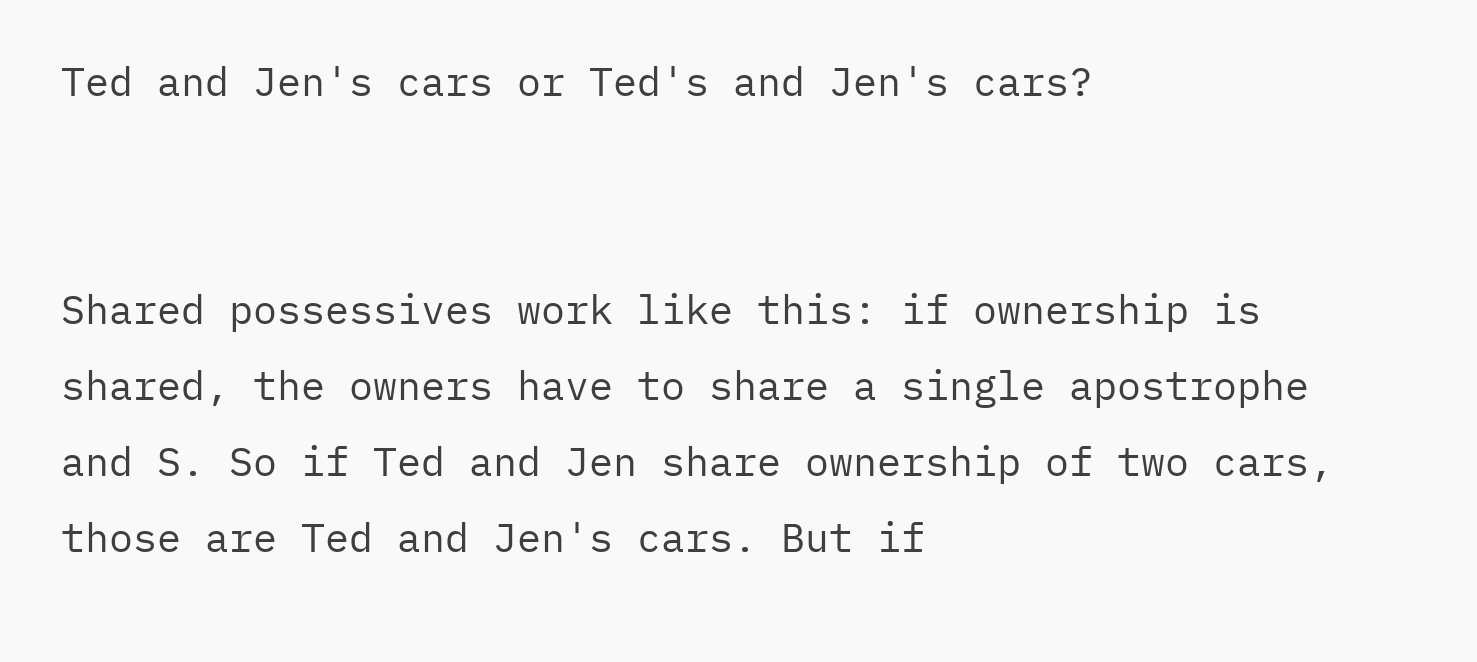Ted and Jen's cars or Ted's and Jen's cars?


Shared possessives work like this: if ownership is shared, the owners have to share a single apostrophe and S. So if Ted and Jen share ownership of two cars, those are Ted and Jen's cars. But if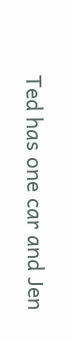Ted has one car and Jen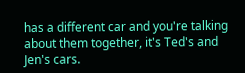has a different car and you're talking about them together, it's Ted's and Jen's cars.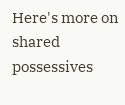Here's more on shared possessives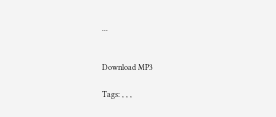...


Download MP3

Tags: , , ,